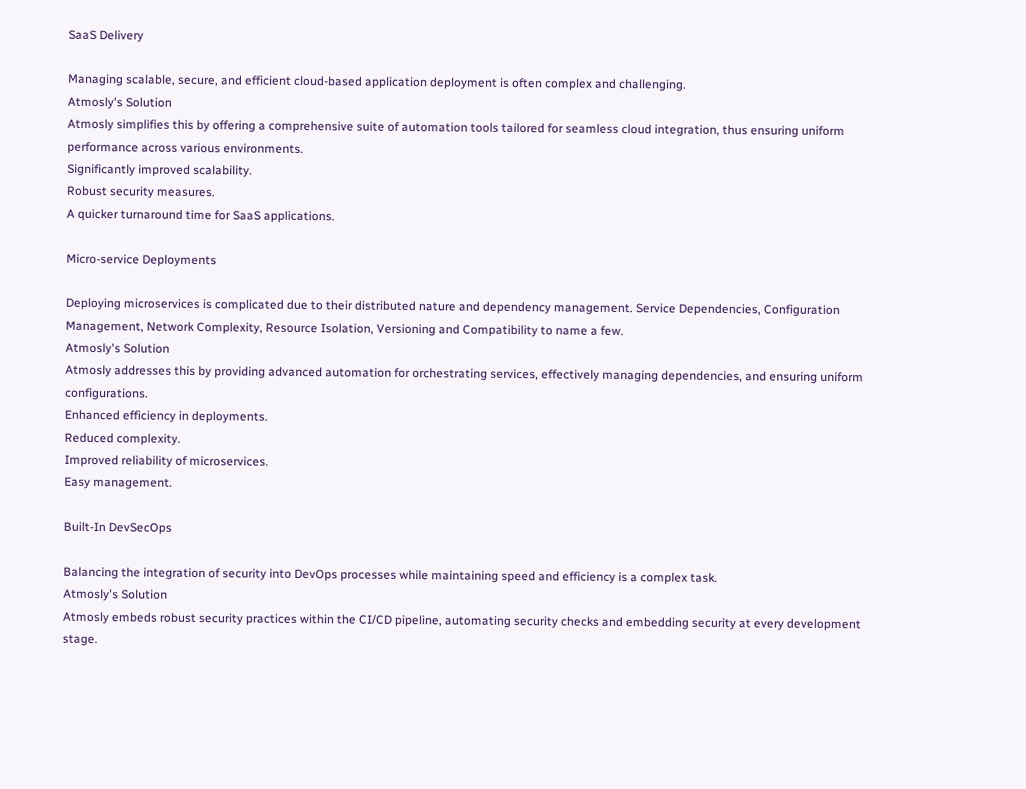SaaS Delivery

Managing scalable, secure, and efficient cloud-based application deployment is often complex and challenging.
Atmosly's Solution
Atmosly simplifies this by offering a comprehensive suite of automation tools tailored for seamless cloud integration, thus ensuring uniform performance across various environments.
Significantly improved scalability.
Robust security measures.
A quicker turnaround time for SaaS applications.

Micro-service Deployments

Deploying microservices is complicated due to their distributed nature and dependency management. Service Dependencies, Configuration Management, Network Complexity, Resource Isolation, Versioning and Compatibility to name a few.
Atmosly's Solution
Atmosly addresses this by providing advanced automation for orchestrating services, effectively managing dependencies, and ensuring uniform configurations.
Enhanced efficiency in deployments.
Reduced complexity.
Improved reliability of microservices.
Easy management.

Built-In DevSecOps

Balancing the integration of security into DevOps processes while maintaining speed and efficiency is a complex task.
Atmosly's Solution
Atmosly embeds robust security practices within the CI/CD pipeline, automating security checks and embedding security at every development stage.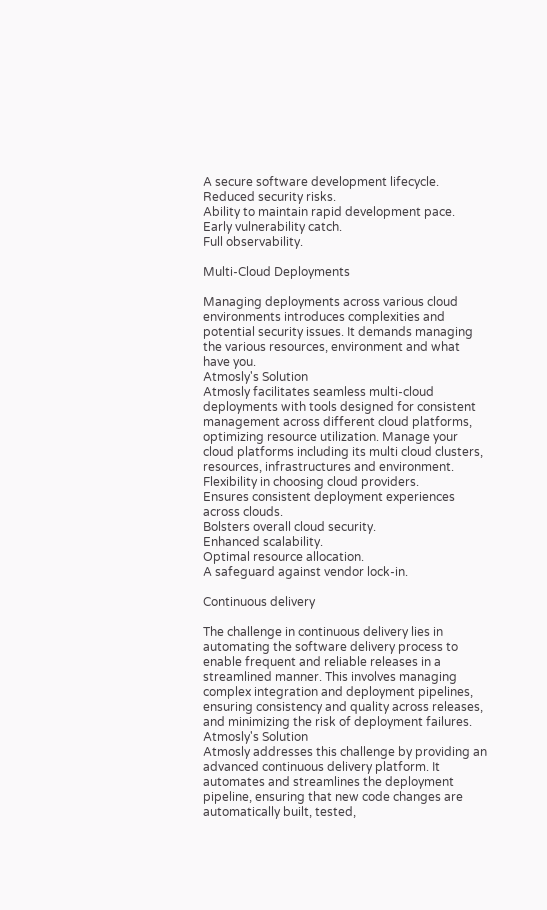A secure software development lifecycle.
Reduced security risks.
Ability to maintain rapid development pace.
Early vulnerability catch.
Full observability.

Multi-Cloud Deployments

Managing deployments across various cloud environments introduces complexities and potential security issues. It demands managing the various resources, environment and what have you.
Atmosly's Solution
Atmosly facilitates seamless multi-cloud deployments with tools designed for consistent management across different cloud platforms, optimizing resource utilization. Manage your cloud platforms including its multi cloud clusters, resources, infrastructures and environment.
Flexibility in choosing cloud providers.
Ensures consistent deployment experiences across clouds.
Bolsters overall cloud security.
Enhanced scalability.
Optimal resource allocation.
A safeguard against vendor lock-in.

Continuous delivery

The challenge in continuous delivery lies in automating the software delivery process to enable frequent and reliable releases in a streamlined manner. This involves managing complex integration and deployment pipelines, ensuring consistency and quality across releases, and minimizing the risk of deployment failures.
Atmosly's Solution
Atmosly addresses this challenge by providing an advanced continuous delivery platform. It automates and streamlines the deployment pipeline, ensuring that new code changes are automatically built, tested,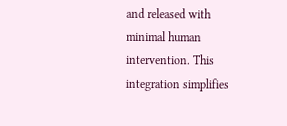and released with minimal human intervention. This integration simplifies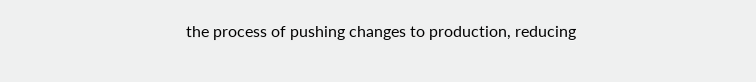the process of pushing changes to production, reducing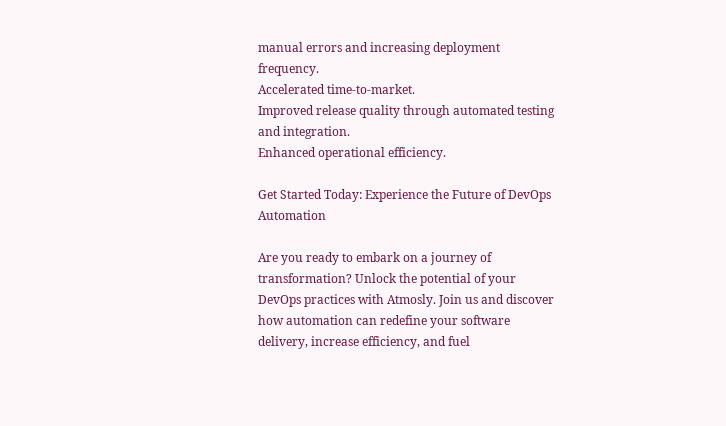manual errors and increasing deployment frequency.
Accelerated time-to-market.
Improved release quality through automated testing and integration.
Enhanced operational efficiency.

Get Started Today: Experience the Future of DevOps Automation

Are you ready to embark on a journey of transformation? Unlock the potential of your DevOps practices with Atmosly. Join us and discover how automation can redefine your software delivery, increase efficiency, and fuel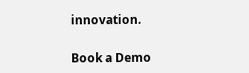innovation.

Book a Demo